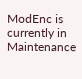ModEnc is currently in Maintenance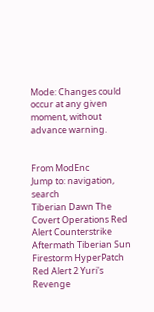Mode: Changes could occur at any given moment, without advance warning.


From ModEnc
Jump to: navigation, search
Tiberian Dawn The Covert Operations Red Alert Counterstrike Aftermath Tiberian Sun Firestorm HyperPatch Red Alert 2 Yuri's Revenge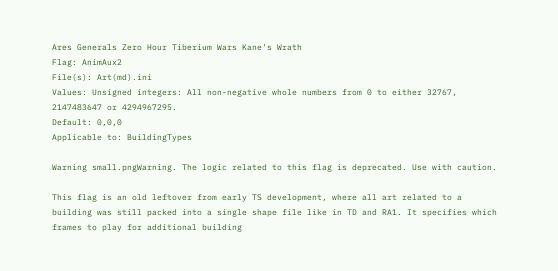Ares Generals Zero Hour Tiberium Wars Kane's Wrath
Flag: AnimAux2
File(s): Art(md).ini
Values: Unsigned integers: All non-negative whole numbers from 0 to either 32767, 2147483647 or 4294967295.
Default: 0,0,0
Applicable to: BuildingTypes

Warning small.pngWarning. The logic related to this flag is deprecated. Use with caution.

This flag is an old leftover from early TS development, where all art related to a building was still packed into a single shape file like in TD and RA1. It specifies which frames to play for additional building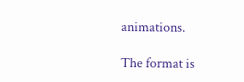animations.

The format is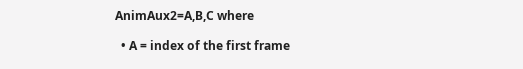AnimAux2=A,B,C where

  • A = index of the first frame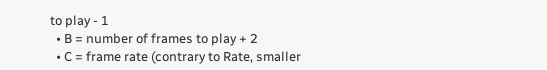to play - 1
  • B = number of frames to play + 2
  • C = frame rate (contrary to Rate, smaller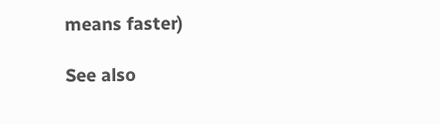means faster)

See also